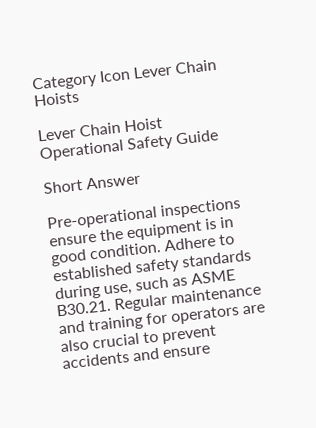Category Icon Lever Chain Hoists

Lever Chain Hoist Operational Safety Guide

Short Answer

Pre-operational inspections ensure the equipment is in good condition. Adhere to established safety standards during use, such as ASME B30.21. Regular maintenance and training for operators are also crucial to prevent accidents and ensure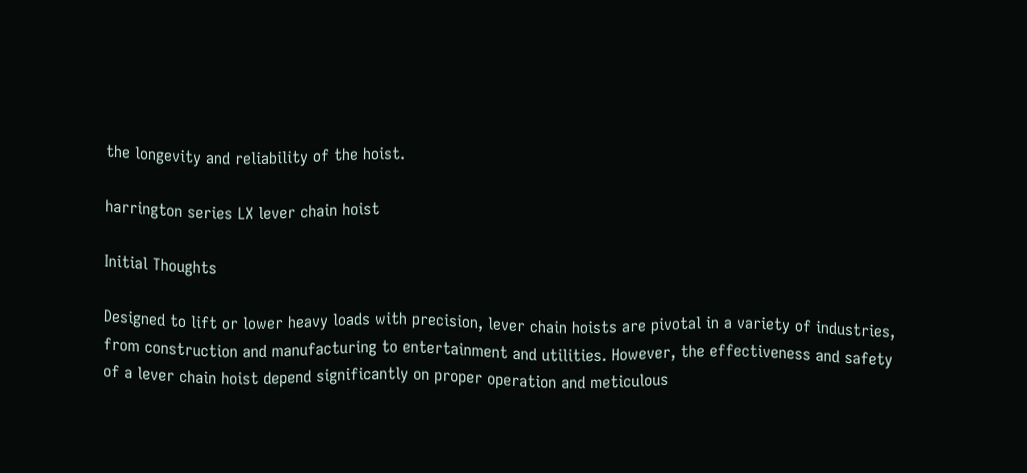the longevity and reliability of the hoist.

harrington series LX lever chain hoist

Initial Thoughts

Designed to lift or lower heavy loads with precision, lever chain hoists are pivotal in a variety of industries, from construction and manufacturing to entertainment and utilities. However, the effectiveness and safety of a lever chain hoist depend significantly on proper operation and meticulous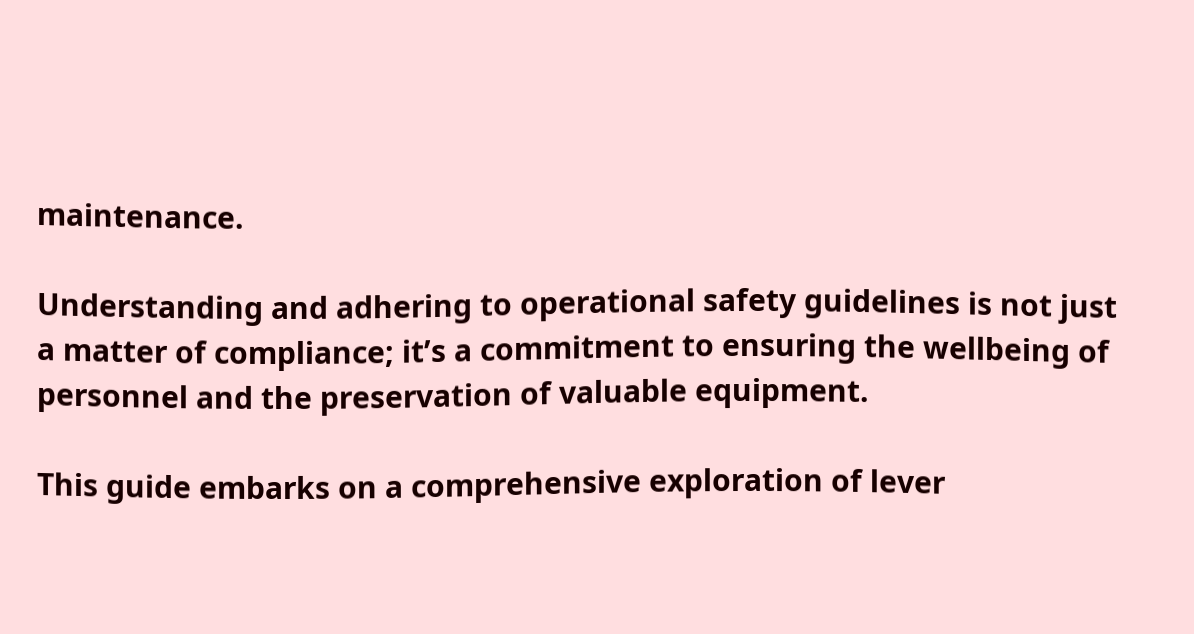maintenance.

Understanding and adhering to operational safety guidelines is not just a matter of compliance; it’s a commitment to ensuring the wellbeing of personnel and the preservation of valuable equipment.

This guide embarks on a comprehensive exploration of lever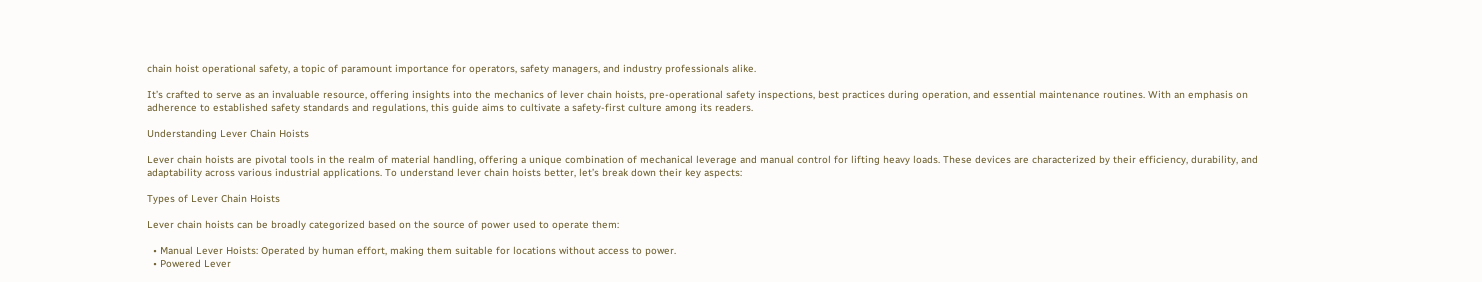chain hoist operational safety, a topic of paramount importance for operators, safety managers, and industry professionals alike.

It’s crafted to serve as an invaluable resource, offering insights into the mechanics of lever chain hoists, pre-operational safety inspections, best practices during operation, and essential maintenance routines. With an emphasis on adherence to established safety standards and regulations, this guide aims to cultivate a safety-first culture among its readers.

Understanding Lever Chain Hoists

Lever chain hoists are pivotal tools in the realm of material handling, offering a unique combination of mechanical leverage and manual control for lifting heavy loads. These devices are characterized by their efficiency, durability, and adaptability across various industrial applications. To understand lever chain hoists better, let’s break down their key aspects:

Types of Lever Chain Hoists

Lever chain hoists can be broadly categorized based on the source of power used to operate them:

  • Manual Lever Hoists: Operated by human effort, making them suitable for locations without access to power.
  • Powered Lever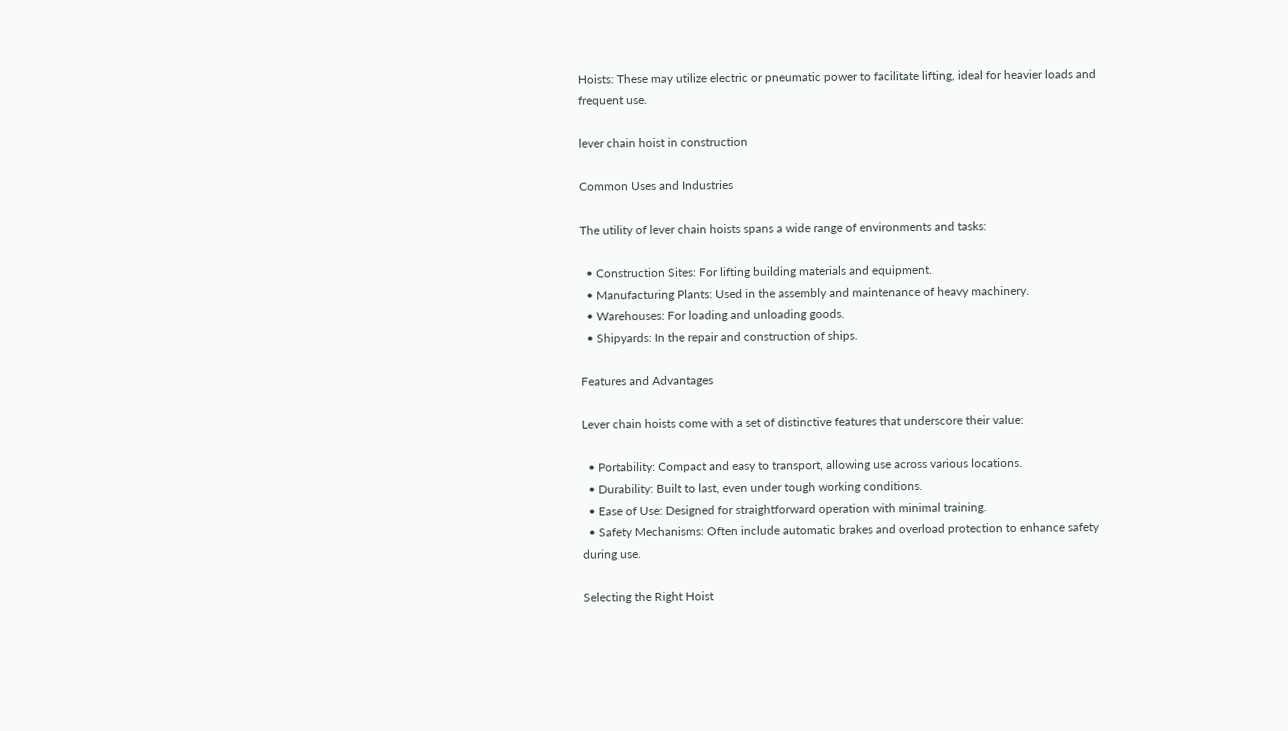Hoists: These may utilize electric or pneumatic power to facilitate lifting, ideal for heavier loads and frequent use.

lever chain hoist in construction

Common Uses and Industries

The utility of lever chain hoists spans a wide range of environments and tasks:

  • Construction Sites: For lifting building materials and equipment.
  • Manufacturing Plants: Used in the assembly and maintenance of heavy machinery.
  • Warehouses: For loading and unloading goods.
  • Shipyards: In the repair and construction of ships.

Features and Advantages

Lever chain hoists come with a set of distinctive features that underscore their value:

  • Portability: Compact and easy to transport, allowing use across various locations.
  • Durability: Built to last, even under tough working conditions.
  • Ease of Use: Designed for straightforward operation with minimal training.
  • Safety Mechanisms: Often include automatic brakes and overload protection to enhance safety during use.

Selecting the Right Hoist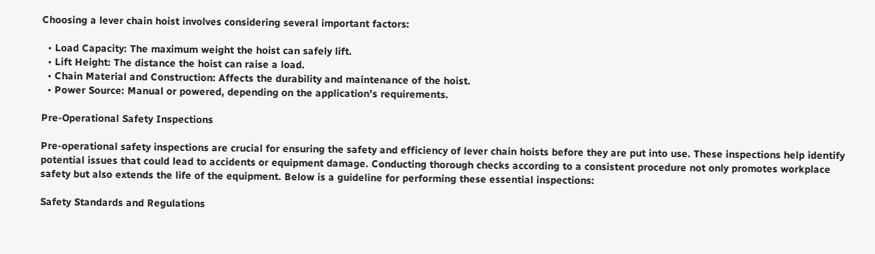Choosing a lever chain hoist involves considering several important factors:

  • Load Capacity: The maximum weight the hoist can safely lift.
  • Lift Height: The distance the hoist can raise a load.
  • Chain Material and Construction: Affects the durability and maintenance of the hoist.
  • Power Source: Manual or powered, depending on the application’s requirements.

Pre-Operational Safety Inspections

Pre-operational safety inspections are crucial for ensuring the safety and efficiency of lever chain hoists before they are put into use. These inspections help identify potential issues that could lead to accidents or equipment damage. Conducting thorough checks according to a consistent procedure not only promotes workplace safety but also extends the life of the equipment. Below is a guideline for performing these essential inspections:

Safety Standards and Regulations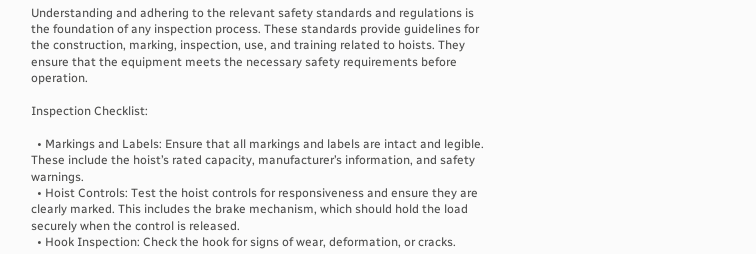Understanding and adhering to the relevant safety standards and regulations is the foundation of any inspection process. These standards provide guidelines for the construction, marking, inspection, use, and training related to hoists. They ensure that the equipment meets the necessary safety requirements before operation.

Inspection Checklist:

  • Markings and Labels: Ensure that all markings and labels are intact and legible. These include the hoist’s rated capacity, manufacturer’s information, and safety warnings.
  • Hoist Controls: Test the hoist controls for responsiveness and ensure they are clearly marked. This includes the brake mechanism, which should hold the load securely when the control is released.
  • Hook Inspection: Check the hook for signs of wear, deformation, or cracks.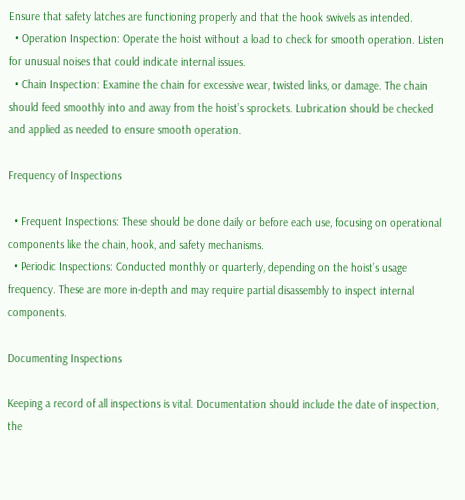Ensure that safety latches are functioning properly and that the hook swivels as intended.
  • Operation Inspection: Operate the hoist without a load to check for smooth operation. Listen for unusual noises that could indicate internal issues.
  • Chain Inspection: Examine the chain for excessive wear, twisted links, or damage. The chain should feed smoothly into and away from the hoist’s sprockets. Lubrication should be checked and applied as needed to ensure smooth operation.

Frequency of Inspections

  • Frequent Inspections: These should be done daily or before each use, focusing on operational components like the chain, hook, and safety mechanisms.
  • Periodic Inspections: Conducted monthly or quarterly, depending on the hoist’s usage frequency. These are more in-depth and may require partial disassembly to inspect internal components.

Documenting Inspections

Keeping a record of all inspections is vital. Documentation should include the date of inspection, the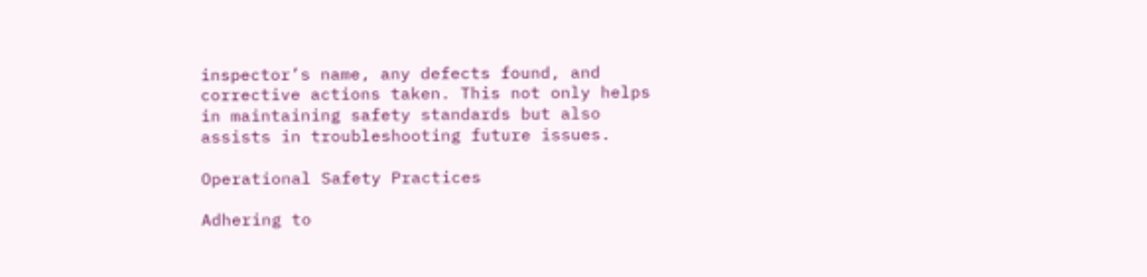inspector’s name, any defects found, and corrective actions taken. This not only helps in maintaining safety standards but also assists in troubleshooting future issues.

Operational Safety Practices

Adhering to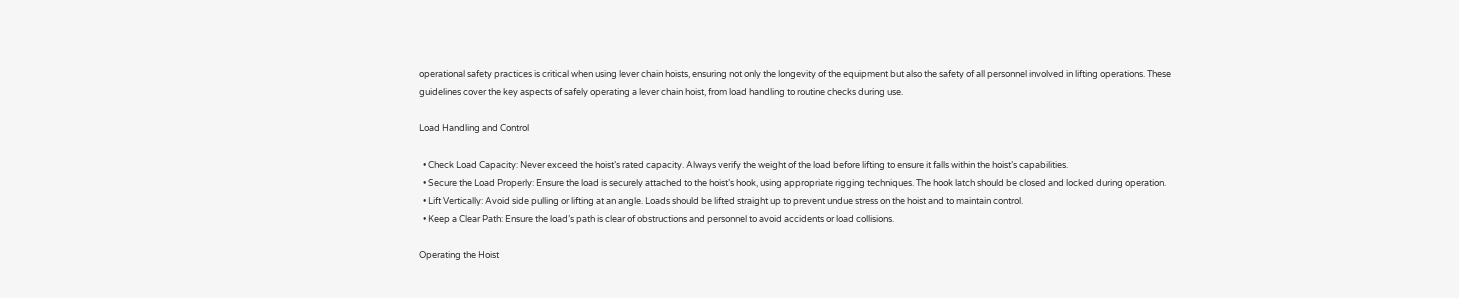operational safety practices is critical when using lever chain hoists, ensuring not only the longevity of the equipment but also the safety of all personnel involved in lifting operations. These guidelines cover the key aspects of safely operating a lever chain hoist, from load handling to routine checks during use.

Load Handling and Control

  • Check Load Capacity: Never exceed the hoist’s rated capacity. Always verify the weight of the load before lifting to ensure it falls within the hoist’s capabilities.
  • Secure the Load Properly: Ensure the load is securely attached to the hoist’s hook, using appropriate rigging techniques. The hook latch should be closed and locked during operation.
  • Lift Vertically: Avoid side pulling or lifting at an angle. Loads should be lifted straight up to prevent undue stress on the hoist and to maintain control.
  • Keep a Clear Path: Ensure the load’s path is clear of obstructions and personnel to avoid accidents or load collisions.

Operating the Hoist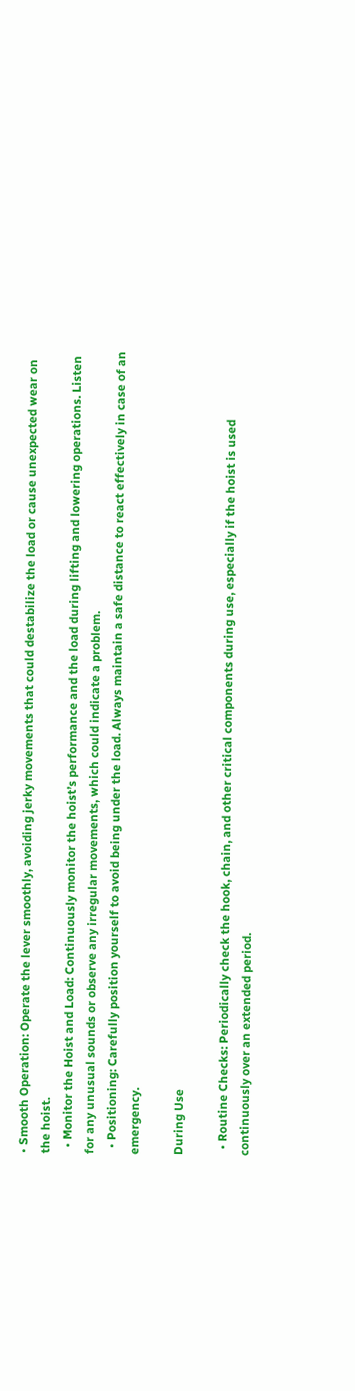• Smooth Operation: Operate the lever smoothly, avoiding jerky movements that could destabilize the load or cause unexpected wear on the hoist.
  • Monitor the Hoist and Load: Continuously monitor the hoist’s performance and the load during lifting and lowering operations. Listen for any unusual sounds or observe any irregular movements, which could indicate a problem.
  • Positioning: Carefully position yourself to avoid being under the load. Always maintain a safe distance to react effectively in case of an emergency.

During Use

  • Routine Checks: Periodically check the hook, chain, and other critical components during use, especially if the hoist is used continuously over an extended period.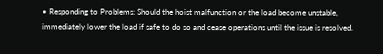• Responding to Problems: Should the hoist malfunction or the load become unstable, immediately lower the load if safe to do so and cease operations until the issue is resolved.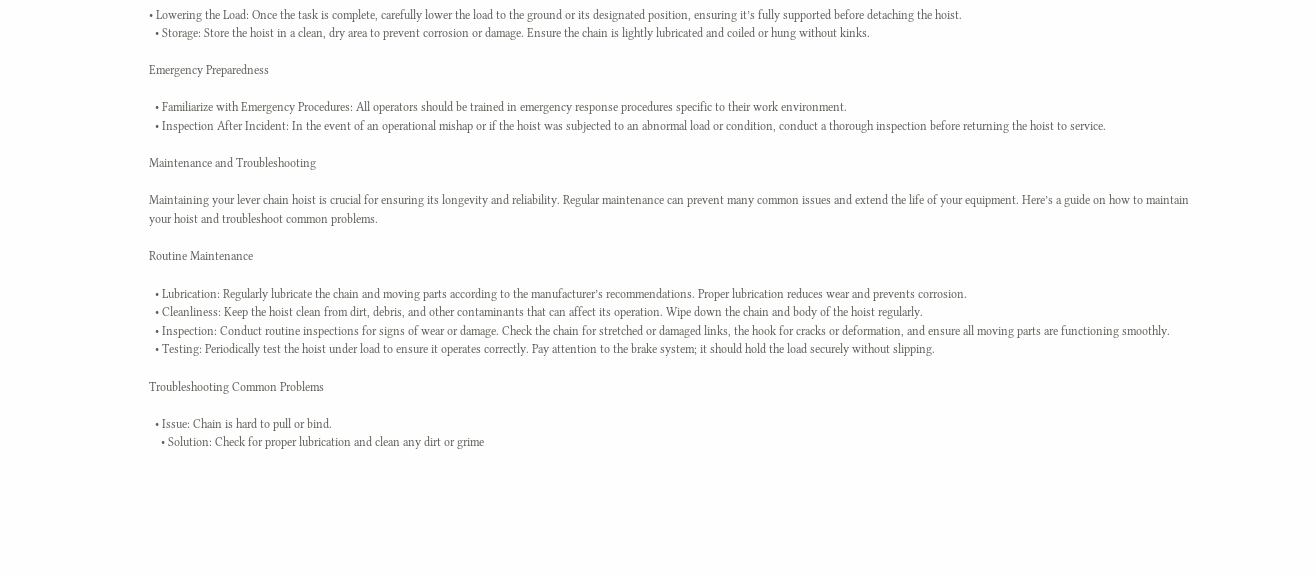• Lowering the Load: Once the task is complete, carefully lower the load to the ground or its designated position, ensuring it’s fully supported before detaching the hoist.
  • Storage: Store the hoist in a clean, dry area to prevent corrosion or damage. Ensure the chain is lightly lubricated and coiled or hung without kinks.

Emergency Preparedness

  • Familiarize with Emergency Procedures: All operators should be trained in emergency response procedures specific to their work environment.
  • Inspection After Incident: In the event of an operational mishap or if the hoist was subjected to an abnormal load or condition, conduct a thorough inspection before returning the hoist to service.

Maintenance and Troubleshooting

Maintaining your lever chain hoist is crucial for ensuring its longevity and reliability. Regular maintenance can prevent many common issues and extend the life of your equipment. Here’s a guide on how to maintain your hoist and troubleshoot common problems.

Routine Maintenance

  • Lubrication: Regularly lubricate the chain and moving parts according to the manufacturer’s recommendations. Proper lubrication reduces wear and prevents corrosion.
  • Cleanliness: Keep the hoist clean from dirt, debris, and other contaminants that can affect its operation. Wipe down the chain and body of the hoist regularly.
  • Inspection: Conduct routine inspections for signs of wear or damage. Check the chain for stretched or damaged links, the hook for cracks or deformation, and ensure all moving parts are functioning smoothly.
  • Testing: Periodically test the hoist under load to ensure it operates correctly. Pay attention to the brake system; it should hold the load securely without slipping.

Troubleshooting Common Problems

  • Issue: Chain is hard to pull or bind.
    • Solution: Check for proper lubrication and clean any dirt or grime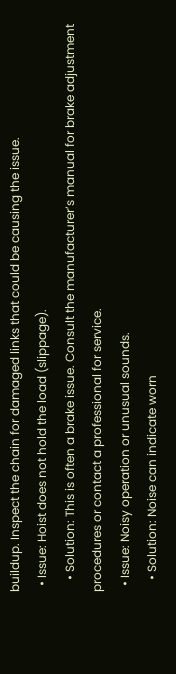buildup. Inspect the chain for damaged links that could be causing the issue.
  • Issue: Hoist does not hold the load (slippage).
    • Solution: This is often a brake issue. Consult the manufacturer’s manual for brake adjustment procedures or contact a professional for service.
  • Issue: Noisy operation or unusual sounds.
    • Solution: Noise can indicate worn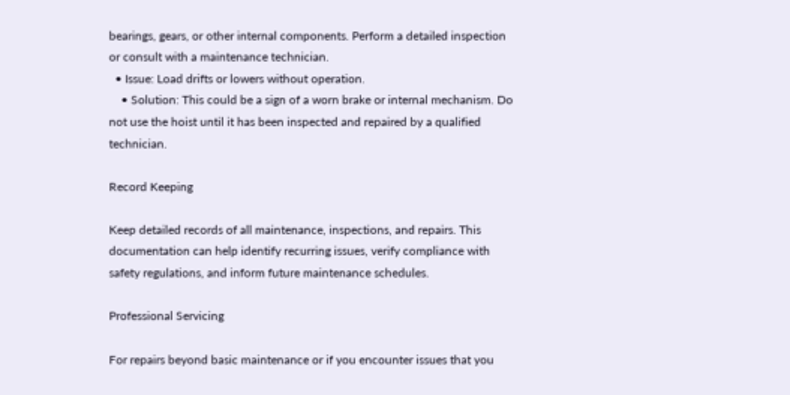bearings, gears, or other internal components. Perform a detailed inspection or consult with a maintenance technician.
  • Issue: Load drifts or lowers without operation.
    • Solution: This could be a sign of a worn brake or internal mechanism. Do not use the hoist until it has been inspected and repaired by a qualified technician.

Record Keeping

Keep detailed records of all maintenance, inspections, and repairs. This documentation can help identify recurring issues, verify compliance with safety regulations, and inform future maintenance schedules.

Professional Servicing

For repairs beyond basic maintenance or if you encounter issues that you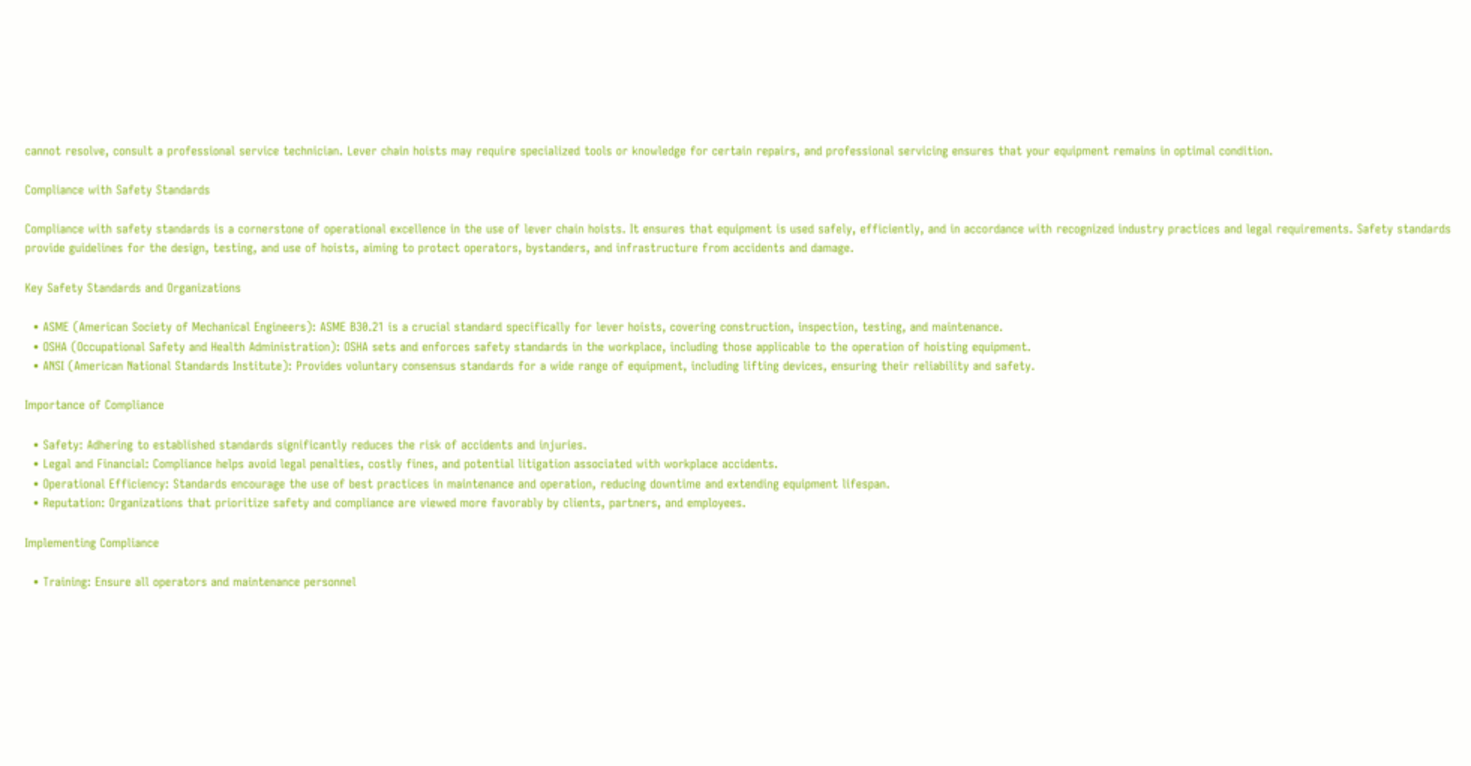cannot resolve, consult a professional service technician. Lever chain hoists may require specialized tools or knowledge for certain repairs, and professional servicing ensures that your equipment remains in optimal condition.

Compliance with Safety Standards

Compliance with safety standards is a cornerstone of operational excellence in the use of lever chain hoists. It ensures that equipment is used safely, efficiently, and in accordance with recognized industry practices and legal requirements. Safety standards provide guidelines for the design, testing, and use of hoists, aiming to protect operators, bystanders, and infrastructure from accidents and damage.

Key Safety Standards and Organizations

  • ASME (American Society of Mechanical Engineers): ASME B30.21 is a crucial standard specifically for lever hoists, covering construction, inspection, testing, and maintenance.
  • OSHA (Occupational Safety and Health Administration): OSHA sets and enforces safety standards in the workplace, including those applicable to the operation of hoisting equipment.
  • ANSI (American National Standards Institute): Provides voluntary consensus standards for a wide range of equipment, including lifting devices, ensuring their reliability and safety.

Importance of Compliance

  • Safety: Adhering to established standards significantly reduces the risk of accidents and injuries.
  • Legal and Financial: Compliance helps avoid legal penalties, costly fines, and potential litigation associated with workplace accidents.
  • Operational Efficiency: Standards encourage the use of best practices in maintenance and operation, reducing downtime and extending equipment lifespan.
  • Reputation: Organizations that prioritize safety and compliance are viewed more favorably by clients, partners, and employees.

Implementing Compliance

  • Training: Ensure all operators and maintenance personnel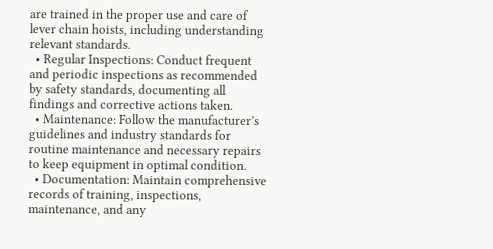are trained in the proper use and care of lever chain hoists, including understanding relevant standards.
  • Regular Inspections: Conduct frequent and periodic inspections as recommended by safety standards, documenting all findings and corrective actions taken.
  • Maintenance: Follow the manufacturer’s guidelines and industry standards for routine maintenance and necessary repairs to keep equipment in optimal condition.
  • Documentation: Maintain comprehensive records of training, inspections, maintenance, and any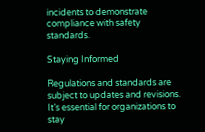incidents to demonstrate compliance with safety standards.

Staying Informed

Regulations and standards are subject to updates and revisions. It’s essential for organizations to stay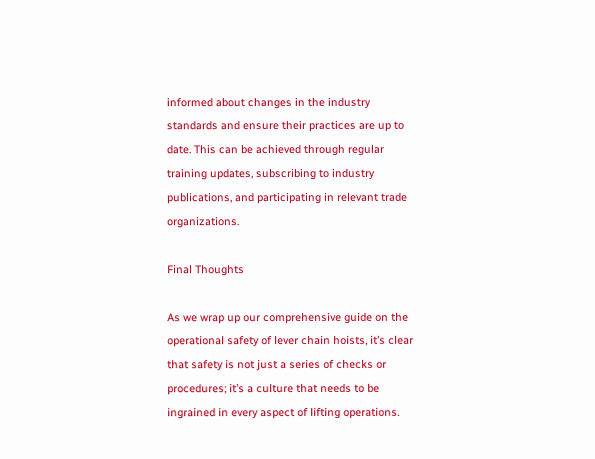informed about changes in the industry standards and ensure their practices are up to date. This can be achieved through regular training updates, subscribing to industry publications, and participating in relevant trade organizations.

Final Thoughts

As we wrap up our comprehensive guide on the operational safety of lever chain hoists, it’s clear that safety is not just a series of checks or procedures; it’s a culture that needs to be ingrained in every aspect of lifting operations.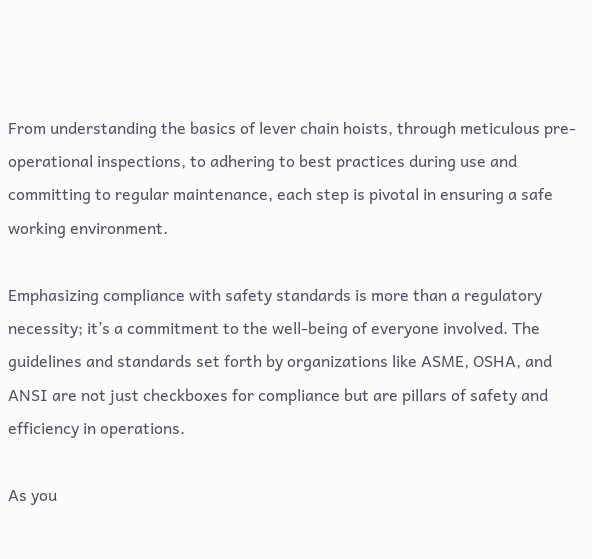From understanding the basics of lever chain hoists, through meticulous pre-operational inspections, to adhering to best practices during use and committing to regular maintenance, each step is pivotal in ensuring a safe working environment.

Emphasizing compliance with safety standards is more than a regulatory necessity; it’s a commitment to the well-being of everyone involved. The guidelines and standards set forth by organizations like ASME, OSHA, and ANSI are not just checkboxes for compliance but are pillars of safety and efficiency in operations.

As you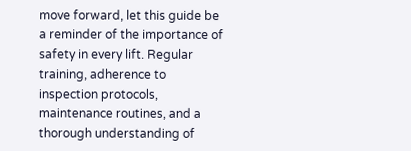move forward, let this guide be a reminder of the importance of safety in every lift. Regular training, adherence to inspection protocols, maintenance routines, and a thorough understanding of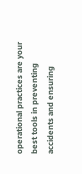operational practices are your best tools in preventing accidents and ensuring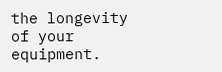the longevity of your equipment.